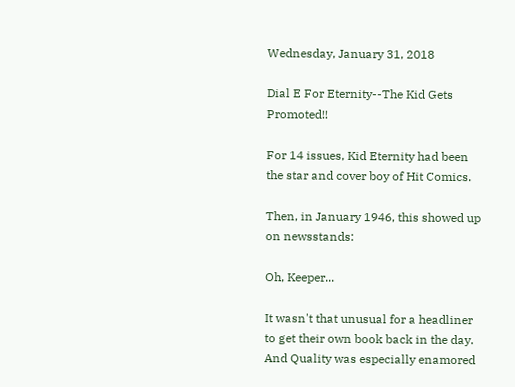Wednesday, January 31, 2018

Dial E For Eternity--The Kid Gets Promoted!!

For 14 issues, Kid Eternity had been the star and cover boy of Hit Comics.

Then, in January 1946, this showed up on newsstands:

Oh, Keeper...

It wasn't that unusual for a headliner to get their own book back in the day. And Quality was especially enamored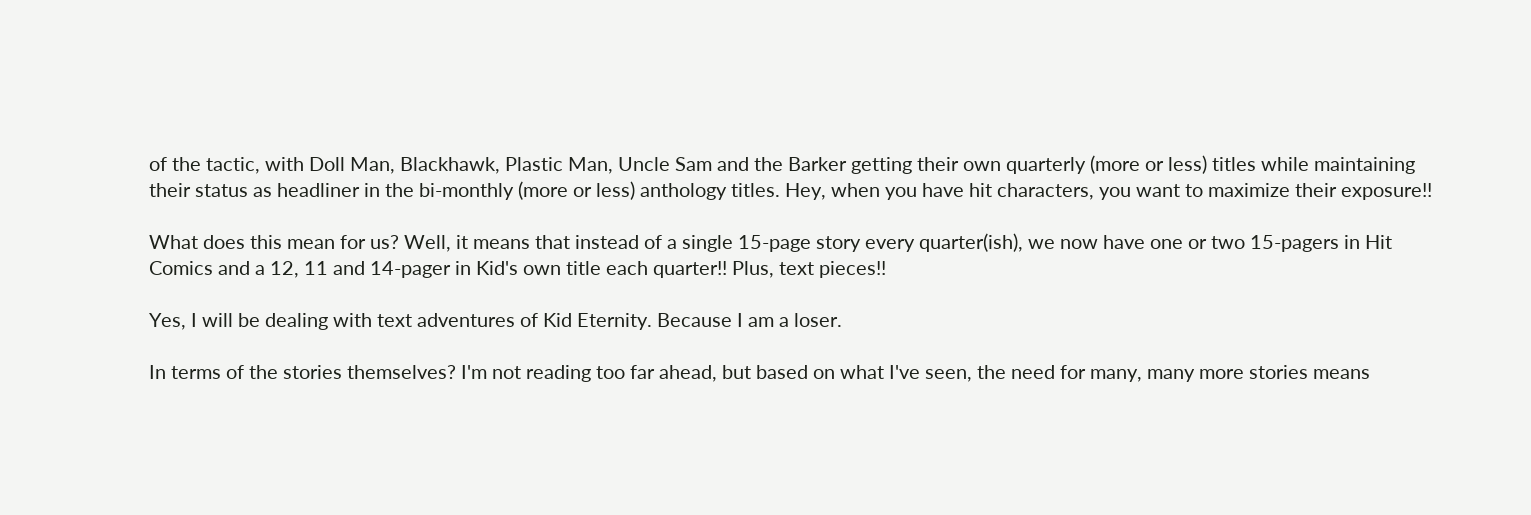of the tactic, with Doll Man, Blackhawk, Plastic Man, Uncle Sam and the Barker getting their own quarterly (more or less) titles while maintaining their status as headliner in the bi-monthly (more or less) anthology titles. Hey, when you have hit characters, you want to maximize their exposure!!

What does this mean for us? Well, it means that instead of a single 15-page story every quarter(ish), we now have one or two 15-pagers in Hit Comics and a 12, 11 and 14-pager in Kid's own title each quarter!! Plus, text pieces!!

Yes, I will be dealing with text adventures of Kid Eternity. Because I am a loser.

In terms of the stories themselves? I'm not reading too far ahead, but based on what I've seen, the need for many, many more stories means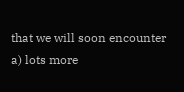that we will soon encounter a) lots more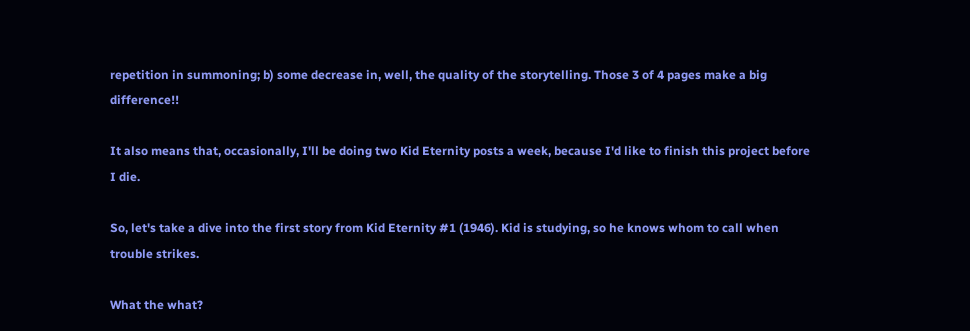repetition in summoning; b) some decrease in, well, the quality of the storytelling. Those 3 of 4 pages make a big difference!!

It also means that, occasionally, I'll be doing two Kid Eternity posts a week, because I'd like to finish this project before I die.

So, let's take a dive into the first story from Kid Eternity #1 (1946). Kid is studying, so he knows whom to call when trouble strikes.

What the what?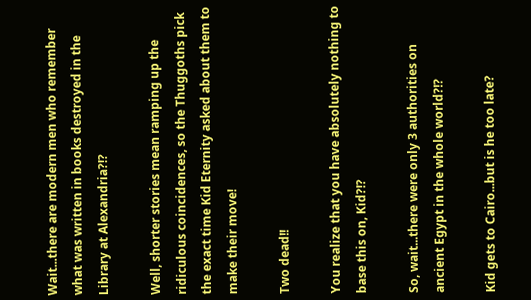Wait...there are modern men who remember what was written in books destroyed in the Library at Alexandria?!?

Well, shorter stories mean ramping up the ridiculous coincidences, so the Thuggoths pick the exact time Kid Eternity asked about them to make their move!

Two dead!!

You realize that you have absolutely nothing to base this on, Kid?!?

So, wait...there were only 3 authorities on ancient Egypt in the whole world?!?

Kid gets to Cairo...but is he too late?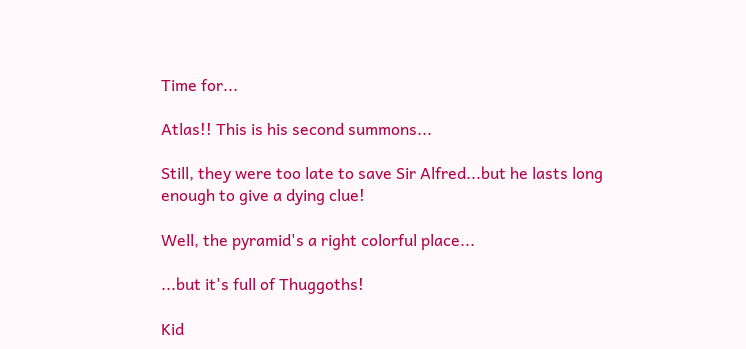Time for...

Atlas!! This is his second summons...

Still, they were too late to save Sir Alfred...but he lasts long enough to give a dying clue!

Well, the pyramid's a right colorful place...

...but it's full of Thuggoths!

Kid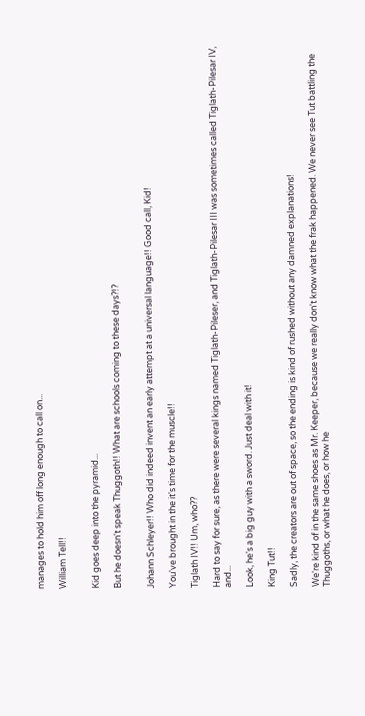manages to hold him off long enough to call on...

William Tell!!


Kid goes deep into the pyramid...

But he doesn't speak Thuggoth!! What are schools coming to these days?!?


Johann Schleyer!! Who did indeed invent an early attempt at a universal language!! Good call, Kid!

You've brought in the it's time for the muscle!!

Tiglath IV!! Um, who??

Hard to say for sure, as there were several kings named Tiglath-Pileser, and Tiglath-Pilesar III was sometimes called Tiglath-Pilesar IV, and...

Look, he's a big guy with a sword. Just deal with it!

King Tut!!

Sadly, the creators are out of space, so the ending is kind of rushed without any damned explanations!

We're kind of in the same shoes as Mr. Keeper, because we really don't know what the frak happened. We never see Tut battling the Thuggoths, or what he does, or how he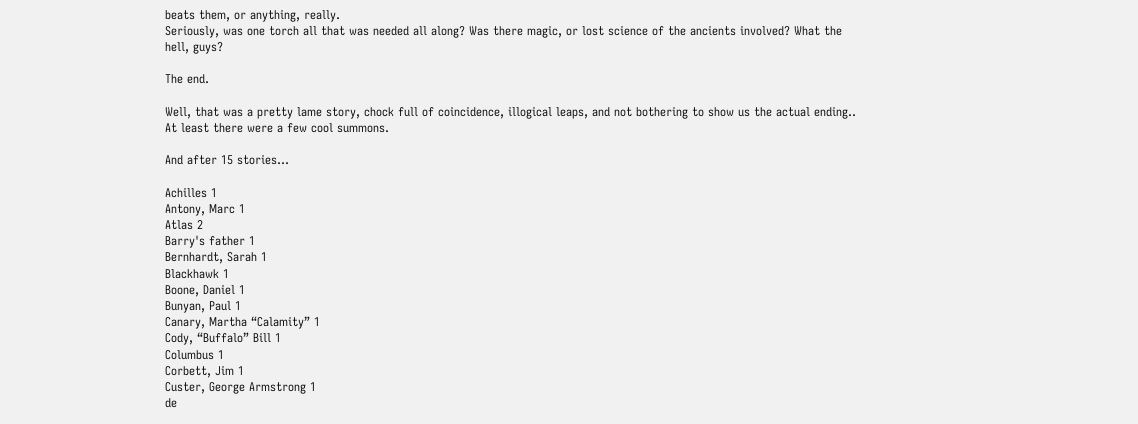beats them, or anything, really.
Seriously, was one torch all that was needed all along? Was there magic, or lost science of the ancients involved? What the hell, guys?

The end.

Well, that was a pretty lame story, chock full of coincidence, illogical leaps, and not bothering to show us the actual ending.. At least there were a few cool summons.

And after 15 stories...

Achilles 1
Antony, Marc 1
Atlas 2
Barry's father 1
Bernhardt, Sarah 1
Blackhawk 1
Boone, Daniel 1
Bunyan, Paul 1
Canary, Martha “Calamity” 1
Cody, “Buffalo” Bill 1
Columbus 1
Corbett, Jim 1
Custer, George Armstrong 1
de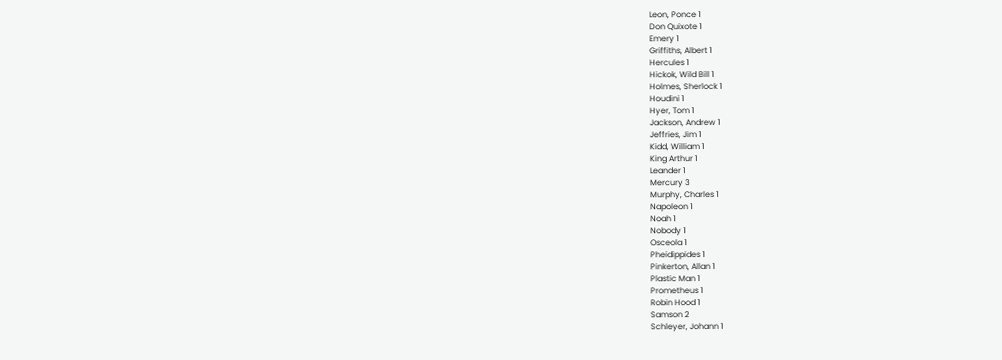Leon, Ponce 1
Don Quixote 1
Emery 1
Griffiths, Albert 1
Hercules 1
Hickok, Wild Bill 1
Holmes, Sherlock 1
Houdini 1
Hyer, Tom 1
Jackson, Andrew 1
Jeffries, Jim 1
Kidd, William 1
King Arthur 1
Leander 1
Mercury 3
Murphy, Charles 1
Napoleon 1
Noah 1
Nobody 1
Osceola 1
Pheidippides 1
Pinkerton, Allan 1
Plastic Man 1
Prometheus 1
Robin Hood 1
Samson 2
Schleyer, Johann 1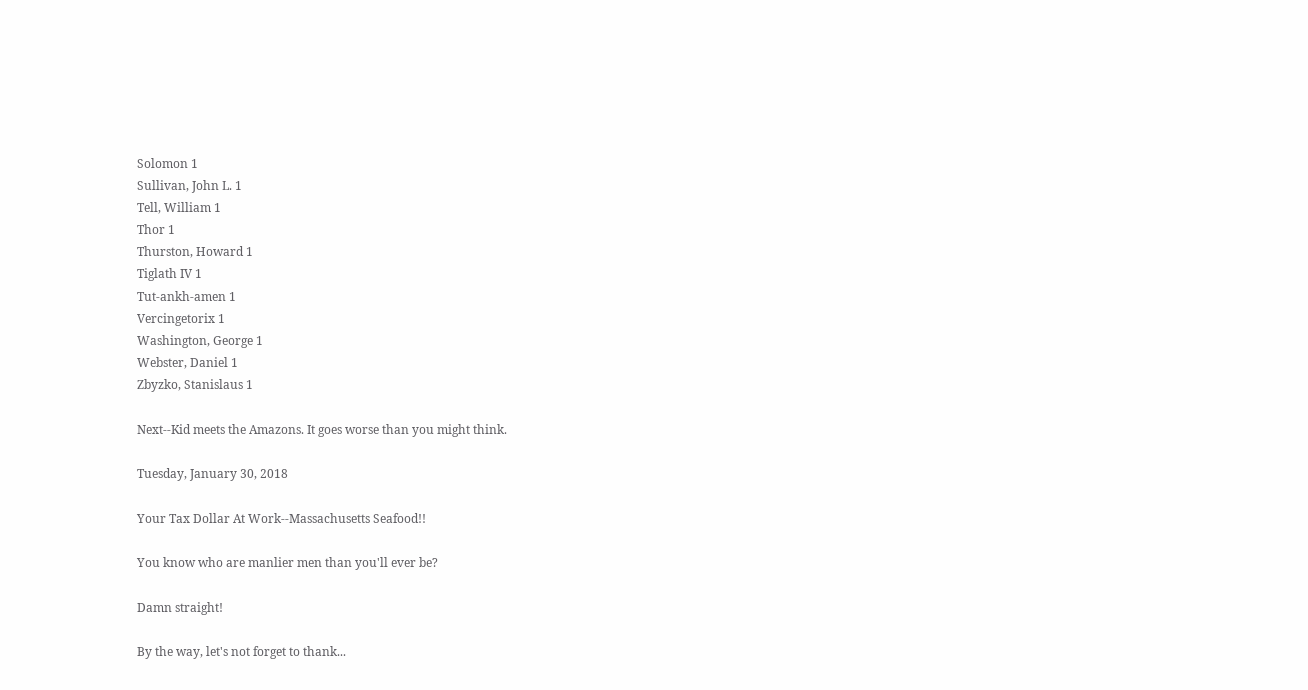Solomon 1
Sullivan, John L. 1
Tell, William 1
Thor 1
Thurston, Howard 1
Tiglath IV 1
Tut-ankh-amen 1
Vercingetorix 1
Washington, George 1
Webster, Daniel 1
Zbyzko, Stanislaus 1

Next--Kid meets the Amazons. It goes worse than you might think.

Tuesday, January 30, 2018

Your Tax Dollar At Work--Massachusetts Seafood!!

You know who are manlier men than you'll ever be?

Damn straight!

By the way, let's not forget to thank...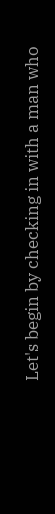Let's begin by checking in with a man who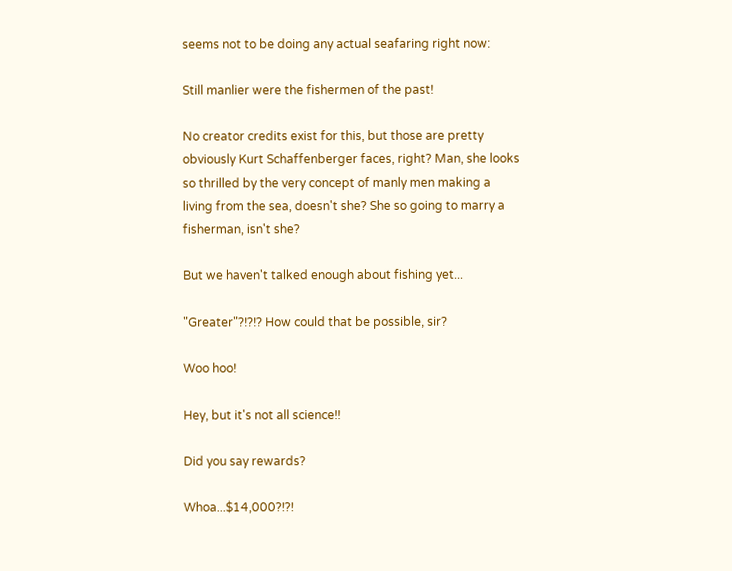seems not to be doing any actual seafaring right now:

Still manlier were the fishermen of the past!

No creator credits exist for this, but those are pretty obviously Kurt Schaffenberger faces, right? Man, she looks so thrilled by the very concept of manly men making a living from the sea, doesn't she? She so going to marry a fisherman, isn't she?

But we haven't talked enough about fishing yet...

"Greater"?!?!? How could that be possible, sir?

Woo hoo!

Hey, but it's not all science!!

Did you say rewards?

Whoa...$14,000?!?!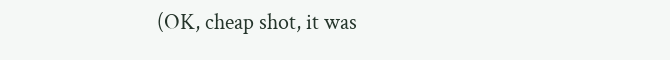(OK, cheap shot, it was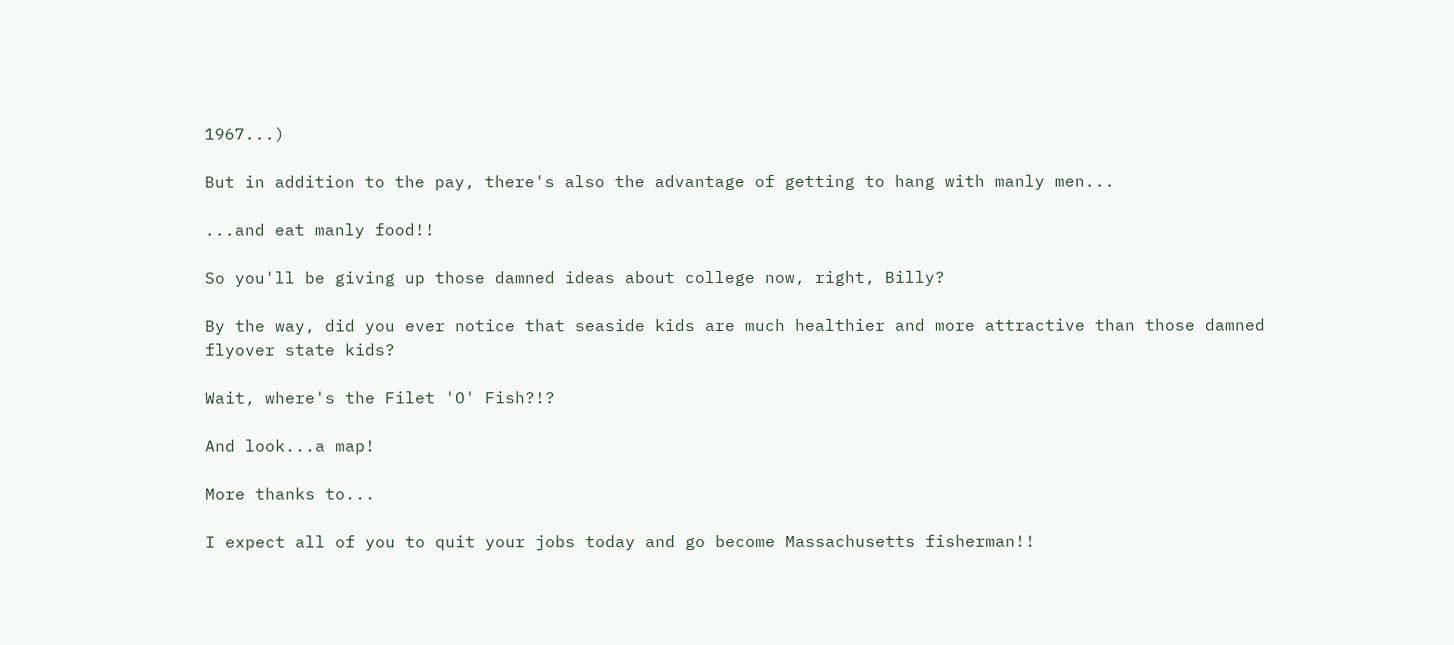1967...)

But in addition to the pay, there's also the advantage of getting to hang with manly men...

...and eat manly food!!

So you'll be giving up those damned ideas about college now, right, Billy?

By the way, did you ever notice that seaside kids are much healthier and more attractive than those damned flyover state kids?

Wait, where's the Filet 'O' Fish?!?

And look...a map!

More thanks to...

I expect all of you to quit your jobs today and go become Massachusetts fisherman!!